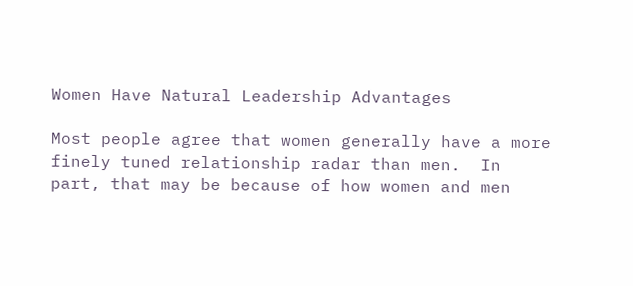Women Have Natural Leadership Advantages

Most people agree that women generally have a more finely tuned relationship radar than men.  In part, that may be because of how women and men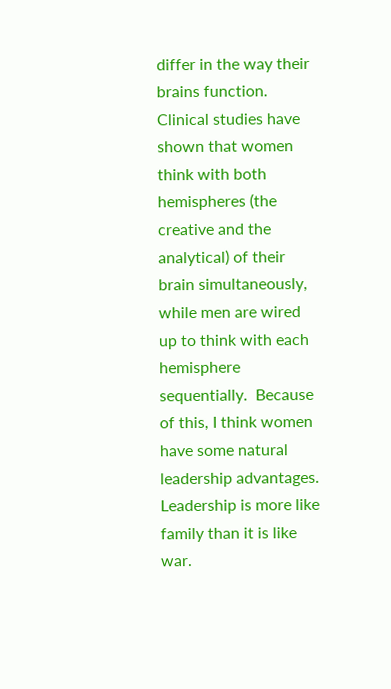differ in the way their brains function.  Clinical studies have shown that women think with both hemispheres (the creative and the analytical) of their brain simultaneously, while men are wired up to think with each hemisphere sequentially.  Because of this, I think women have some natural leadership advantages.  Leadership is more like family than it is like war.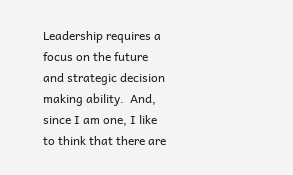Leadership requires a focus on the future and strategic decision making ability.  And, since I am one, I like to think that there are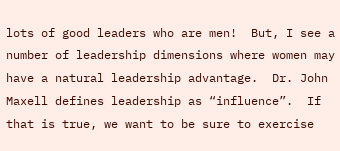lots of good leaders who are men!  But, I see a number of leadership dimensions where women may have a natural leadership advantage.  Dr. John Maxell defines leadership as “influence”.  If that is true, we want to be sure to exercise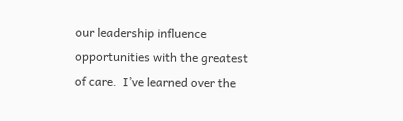our leadership influence opportunities with the greatest of care.  I’ve learned over the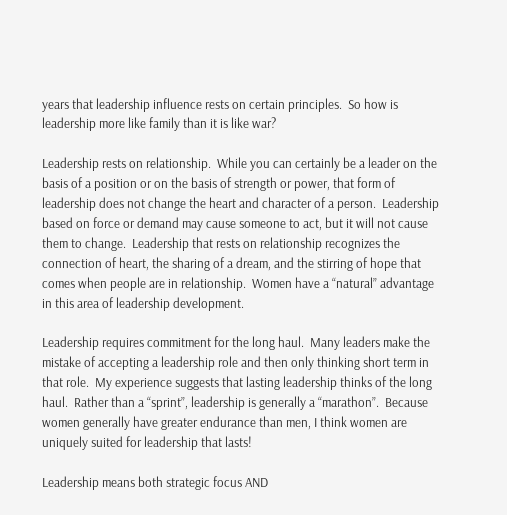years that leadership influence rests on certain principles.  So how is leadership more like family than it is like war?

Leadership rests on relationship.  While you can certainly be a leader on the basis of a position or on the basis of strength or power, that form of leadership does not change the heart and character of a person.  Leadership based on force or demand may cause someone to act, but it will not cause them to change.  Leadership that rests on relationship recognizes the connection of heart, the sharing of a dream, and the stirring of hope that comes when people are in relationship.  Women have a “natural” advantage in this area of leadership development.

Leadership requires commitment for the long haul.  Many leaders make the mistake of accepting a leadership role and then only thinking short term in that role.  My experience suggests that lasting leadership thinks of the long haul.  Rather than a “sprint”, leadership is generally a “marathon”.  Because women generally have greater endurance than men, I think women are uniquely suited for leadership that lasts!

Leadership means both strategic focus AND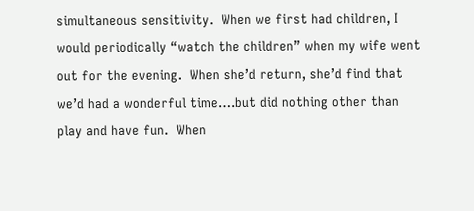simultaneous sensitivity.  When we first had children, I would periodically “watch the children” when my wife went out for the evening.  When she’d return, she’d find that we’d had a wonderful time….but did nothing other than play and have fun.  When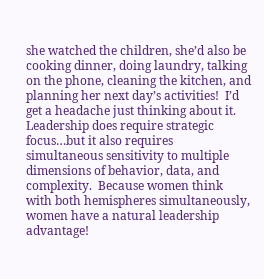she watched the children, she’d also be cooking dinner, doing laundry, talking on the phone, cleaning the kitchen, and planning her next day’s activities!  I’d get a headache just thinking about it.  Leadership does require strategic focus…but it also requires simultaneous sensitivity to multiple dimensions of behavior, data, and complexity.  Because women think with both hemispheres simultaneously, women have a natural leadership advantage!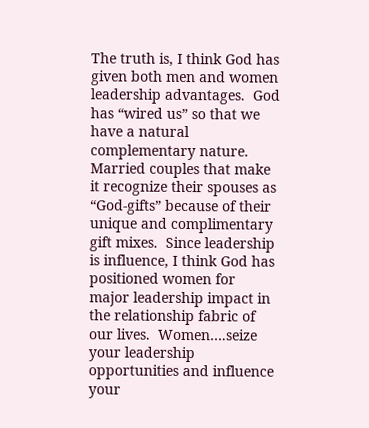The truth is, I think God has given both men and women leadership advantages.  God has “wired us” so that we have a natural complementary nature.  Married couples that make it recognize their spouses as “God-gifts” because of their unique and complimentary gift mixes.  Since leadership is influence, I think God has positioned women for major leadership impact in the relationship fabric of our lives.  Women….seize your leadership opportunities and influence your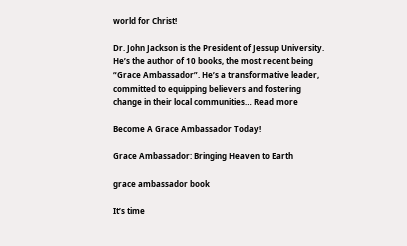world for Christ!

Dr. John Jackson is the President of Jessup University. He’s the author of 10 books, the most recent being “Grace Ambassador”. He’s a transformative leader, committed to equipping believers and fostering change in their local communities… Read more

Become A Grace Ambassador Today!

Grace Ambassador: Bringing Heaven to Earth

grace ambassador book

It’s time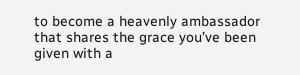to become a heavenly ambassador that shares the grace you’ve been given with a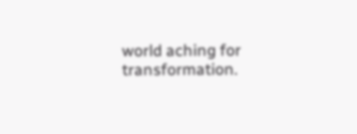world aching for transformation.